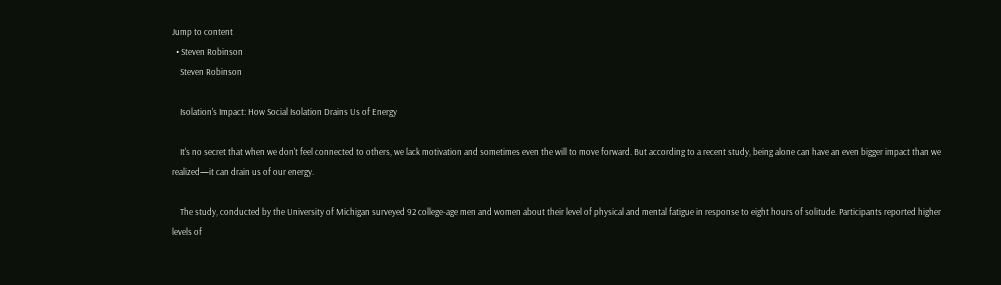Jump to content
  • Steven Robinson
    Steven Robinson

    Isolation's Impact: How Social Isolation Drains Us of Energy

    It's no secret that when we don't feel connected to others, we lack motivation and sometimes even the will to move forward. But according to a recent study, being alone can have an even bigger impact than we realized—it can drain us of our energy.

    The study, conducted by the University of Michigan surveyed 92 college-age men and women about their level of physical and mental fatigue in response to eight hours of solitude. Participants reported higher levels of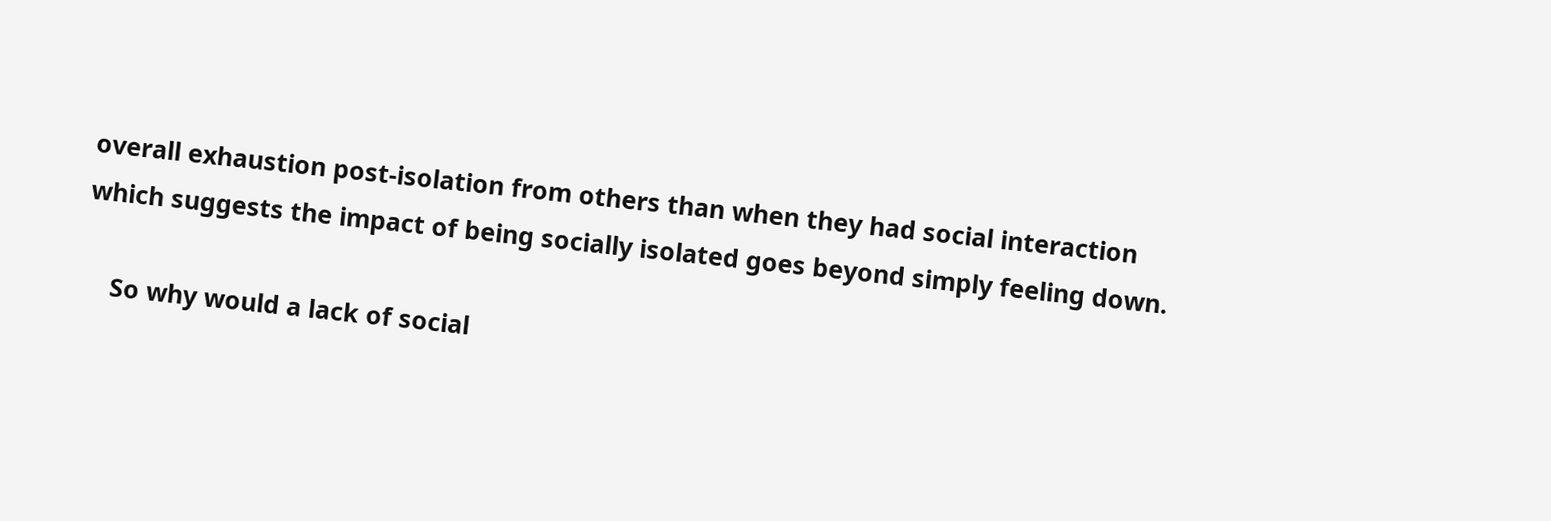overall exhaustion post-isolation from others than when they had social interaction which suggests the impact of being socially isolated goes beyond simply feeling down.

    So why would a lack of social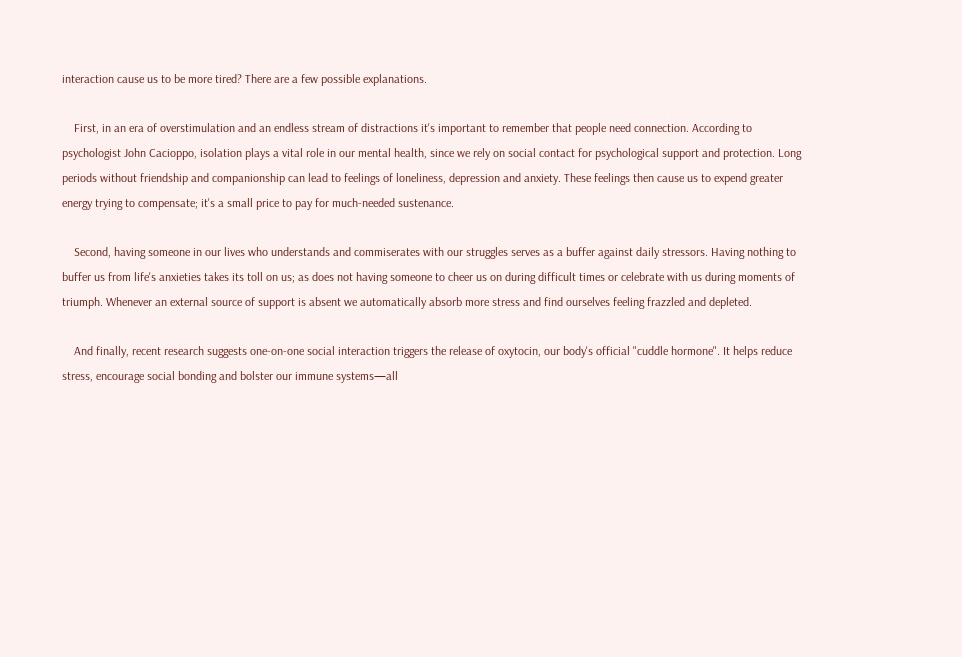interaction cause us to be more tired? There are a few possible explanations.

    First, in an era of overstimulation and an endless stream of distractions it's important to remember that people need connection. According to psychologist John Cacioppo, isolation plays a vital role in our mental health, since we rely on social contact for psychological support and protection. Long periods without friendship and companionship can lead to feelings of loneliness, depression and anxiety. These feelings then cause us to expend greater energy trying to compensate; it's a small price to pay for much-needed sustenance.

    Second, having someone in our lives who understands and commiserates with our struggles serves as a buffer against daily stressors. Having nothing to buffer us from life's anxieties takes its toll on us; as does not having someone to cheer us on during difficult times or celebrate with us during moments of triumph. Whenever an external source of support is absent we automatically absorb more stress and find ourselves feeling frazzled and depleted.

    And finally, recent research suggests one-on-one social interaction triggers the release of oxytocin, our body's official "cuddle hormone". It helps reduce stress, encourage social bonding and bolster our immune systems—all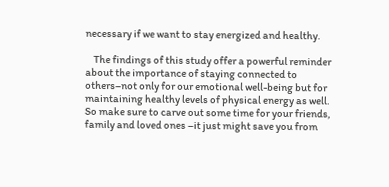necessary if we want to stay energized and healthy.

    The findings of this study offer a powerful reminder about the importance of staying connected to others–not only for our emotional well-being but for maintaining healthy levels of physical energy as well. So make sure to carve out some time for your friends, family and loved ones –it just might save you from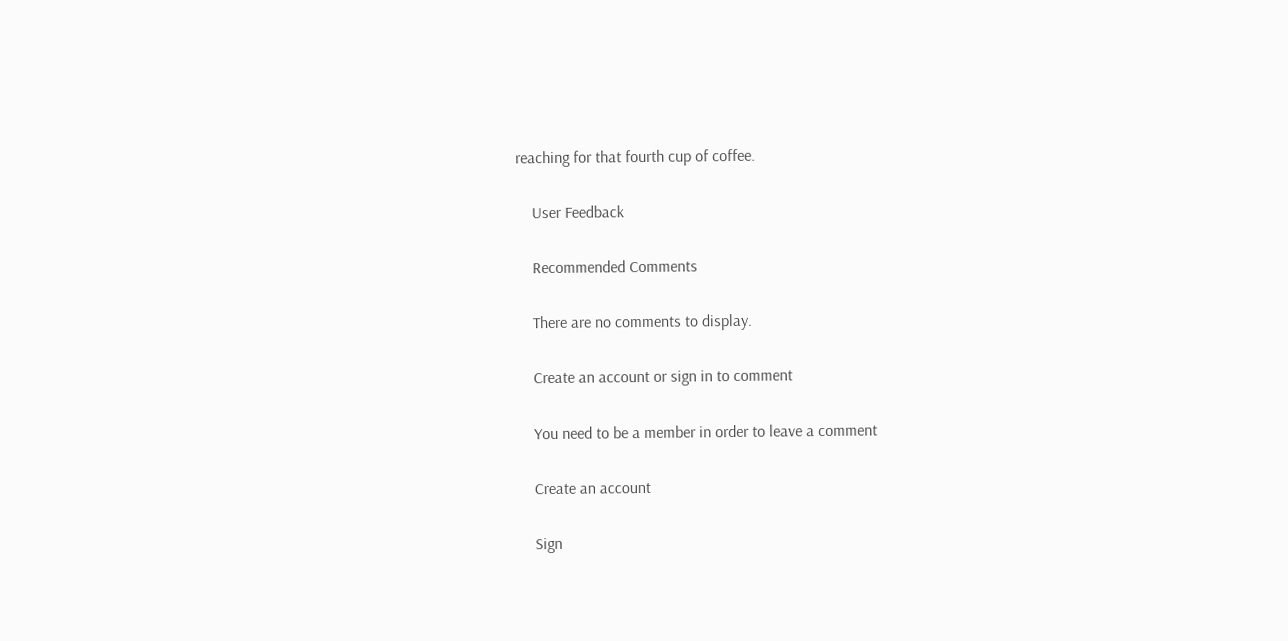reaching for that fourth cup of coffee.

    User Feedback

    Recommended Comments

    There are no comments to display.

    Create an account or sign in to comment

    You need to be a member in order to leave a comment

    Create an account

    Sign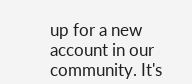up for a new account in our community. It's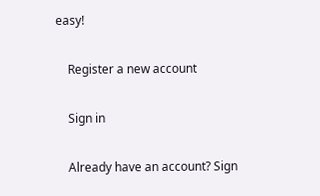easy!

    Register a new account

    Sign in

    Already have an account? Sign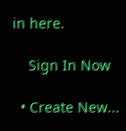in here.

    Sign In Now

  • Create New...